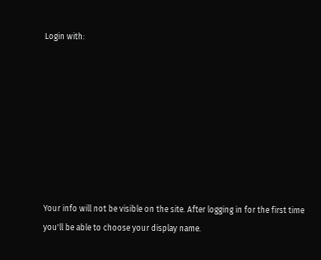Login with:








Your info will not be visible on the site. After logging in for the first time you'll be able to choose your display name.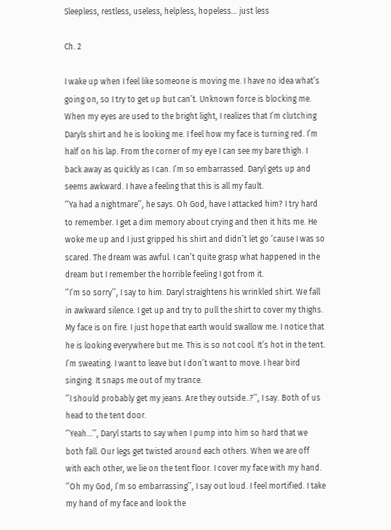Sleepless, restless, useless, helpless, hopeless... just less

Ch. 2

I wake up when I feel like someone is moving me. I have no idea what’s going on, so I try to get up but can’t. Unknown force is blocking me. When my eyes are used to the bright light, I realizes that I’m clutching Daryls shirt and he is looking me. I feel how my face is turning red. I’m half on his lap. From the corner of my eye I can see my bare thigh. I back away as quickly as I can. I’m so embarrassed. Daryl gets up and seems awkward. I have a feeling that this is all my fault.
‘’Ya had a nightmare’’, he says. Oh God, have I attacked him? I try hard to remember. I get a dim memory about crying and then it hits me. He woke me up and I just gripped his shirt and didn’t let go ‘cause I was so scared. The dream was awful. I can’t quite grasp what happened in the dream but I remember the horrible feeling I got from it.
‘’I’m so sorry’’, I say to him. Daryl straightens his wrinkled shirt. We fall in awkward silence. I get up and try to pull the shirt to cover my thighs. My face is on fire. I just hope that earth would swallow me. I notice that he is looking everywhere but me. This is so not cool. It’s hot in the tent. I’m sweating. I want to leave but I don’t want to move. I hear bird singing. It snaps me out of my trance.
‘’I should probably get my jeans. Are they outside..?’’, I say. Both of us head to the tent door.
‘’Yeah…’’, Daryl starts to say when I pump into him so hard that we both fall. Our legs get twisted around each others. When we are off with each other, we lie on the tent floor. I cover my face with my hand.
‘’Oh my God, I’m so embarrassing’’, I say out loud. I feel mortified. I take my hand of my face and look the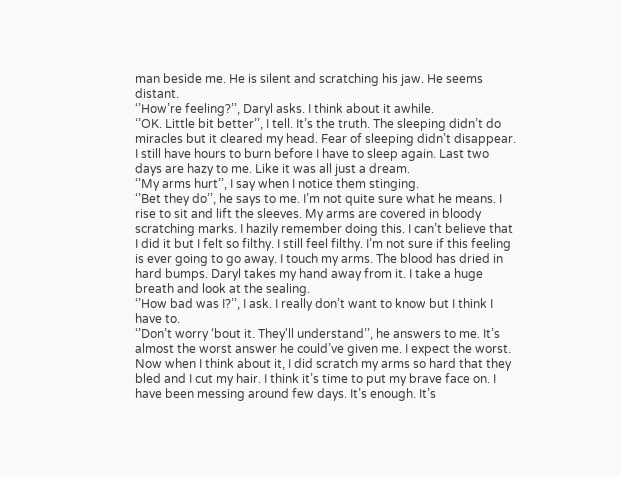man beside me. He is silent and scratching his jaw. He seems distant.
‘’How’re feeling?’’, Daryl asks. I think about it awhile.
‘’OK. Little bit better’’, I tell. It’s the truth. The sleeping didn’t do miracles but it cleared my head. Fear of sleeping didn’t disappear. I still have hours to burn before I have to sleep again. Last two days are hazy to me. Like it was all just a dream.
‘’My arms hurt’’, I say when I notice them stinging.
‘’Bet they do’’, he says to me. I’m not quite sure what he means. I rise to sit and lift the sleeves. My arms are covered in bloody scratching marks. I hazily remember doing this. I can’t believe that I did it but I felt so filthy. I still feel filthy. I’m not sure if this feeling is ever going to go away. I touch my arms. The blood has dried in hard bumps. Daryl takes my hand away from it. I take a huge breath and look at the sealing.
‘’How bad was I?’’, I ask. I really don’t want to know but I think I have to.
‘’Don’t worry ‘bout it. They'll understand’’, he answers to me. It’s almost the worst answer he could’ve given me. I expect the worst. Now when I think about it, I did scratch my arms so hard that they bled and I cut my hair. I think it’s time to put my brave face on. I have been messing around few days. It’s enough. It’s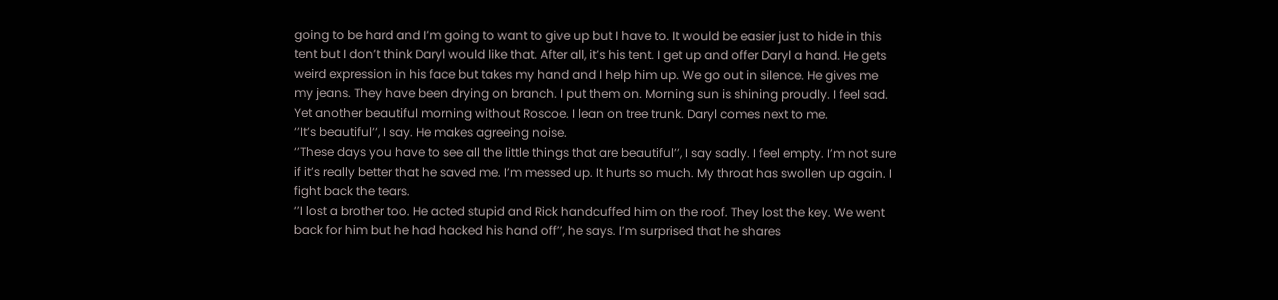going to be hard and I’m going to want to give up but I have to. It would be easier just to hide in this tent but I don’t think Daryl would like that. After all, it’s his tent. I get up and offer Daryl a hand. He gets weird expression in his face but takes my hand and I help him up. We go out in silence. He gives me my jeans. They have been drying on branch. I put them on. Morning sun is shining proudly. I feel sad. Yet another beautiful morning without Roscoe. I lean on tree trunk. Daryl comes next to me.
‘’It’s beautiful’’, I say. He makes agreeing noise.
‘’These days you have to see all the little things that are beautiful’’, I say sadly. I feel empty. I’m not sure if it’s really better that he saved me. I’m messed up. It hurts so much. My throat has swollen up again. I fight back the tears.
‘’I lost a brother too. He acted stupid and Rick handcuffed him on the roof. They lost the key. We went back for him but he had hacked his hand off’’, he says. I’m surprised that he shares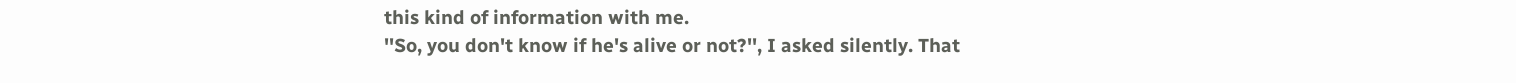this kind of information with me.
''So, you don't know if he's alive or not?'', I asked silently. That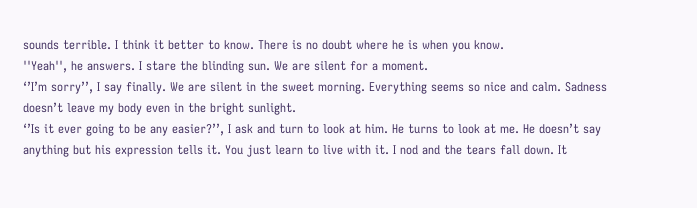sounds terrible. I think it better to know. There is no doubt where he is when you know.
''Yeah'', he answers. I stare the blinding sun. We are silent for a moment.
‘’I’m sorry’’, I say finally. We are silent in the sweet morning. Everything seems so nice and calm. Sadness doesn’t leave my body even in the bright sunlight.
‘’Is it ever going to be any easier?’’, I ask and turn to look at him. He turns to look at me. He doesn’t say anything but his expression tells it. You just learn to live with it. I nod and the tears fall down. It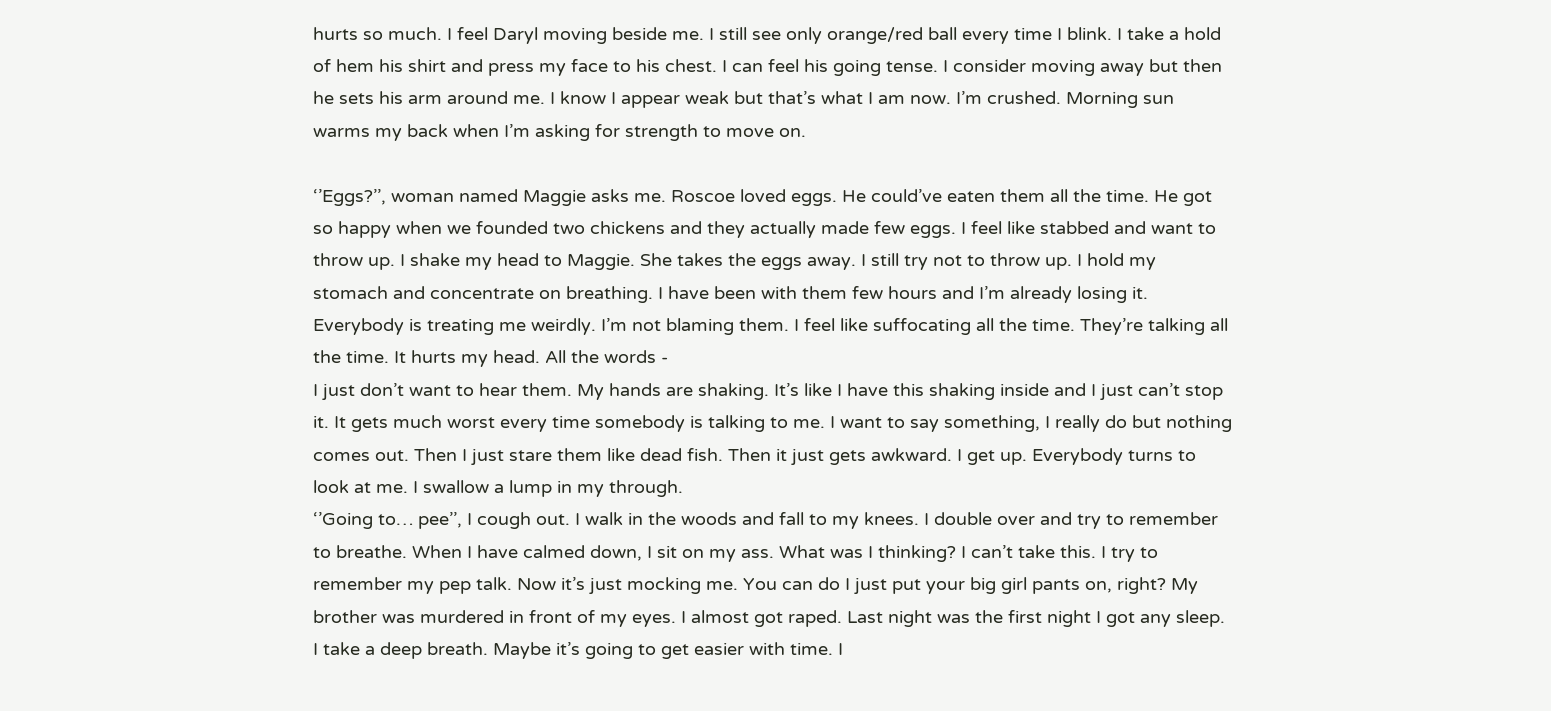hurts so much. I feel Daryl moving beside me. I still see only orange/red ball every time I blink. I take a hold of hem his shirt and press my face to his chest. I can feel his going tense. I consider moving away but then he sets his arm around me. I know I appear weak but that’s what I am now. I’m crushed. Morning sun warms my back when I’m asking for strength to move on.

‘’Eggs?’’, woman named Maggie asks me. Roscoe loved eggs. He could’ve eaten them all the time. He got so happy when we founded two chickens and they actually made few eggs. I feel like stabbed and want to throw up. I shake my head to Maggie. She takes the eggs away. I still try not to throw up. I hold my stomach and concentrate on breathing. I have been with them few hours and I’m already losing it. Everybody is treating me weirdly. I’m not blaming them. I feel like suffocating all the time. They’re talking all the time. It hurts my head. All the words -
I just don’t want to hear them. My hands are shaking. It’s like I have this shaking inside and I just can’t stop it. It gets much worst every time somebody is talking to me. I want to say something, I really do but nothing comes out. Then I just stare them like dead fish. Then it just gets awkward. I get up. Everybody turns to look at me. I swallow a lump in my through.
‘’Going to… pee’’, I cough out. I walk in the woods and fall to my knees. I double over and try to remember to breathe. When I have calmed down, I sit on my ass. What was I thinking? I can’t take this. I try to remember my pep talk. Now it’s just mocking me. You can do I just put your big girl pants on, right? My brother was murdered in front of my eyes. I almost got raped. Last night was the first night I got any sleep. I take a deep breath. Maybe it’s going to get easier with time. I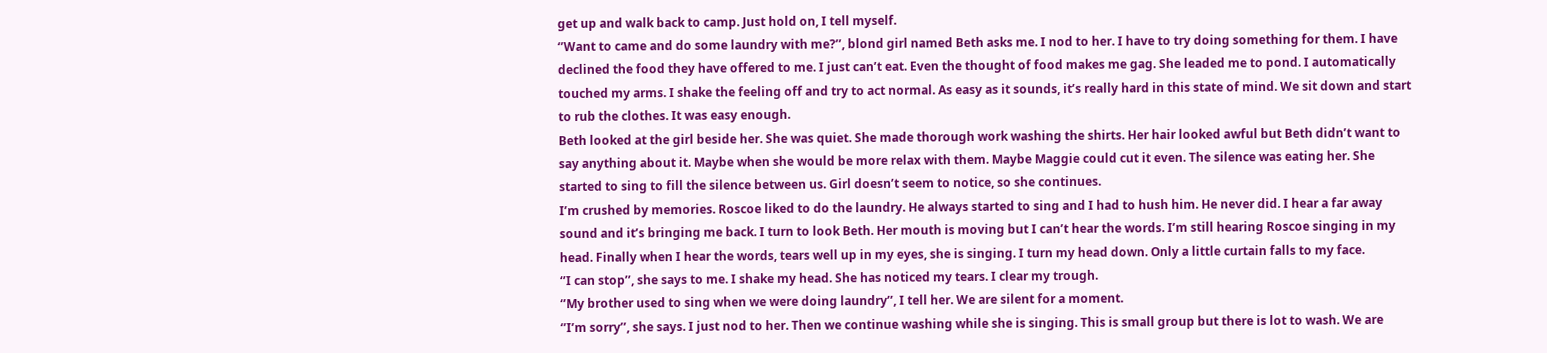get up and walk back to camp. Just hold on, I tell myself.
‘’Want to came and do some laundry with me?’’, blond girl named Beth asks me. I nod to her. I have to try doing something for them. I have declined the food they have offered to me. I just can’t eat. Even the thought of food makes me gag. She leaded me to pond. I automatically touched my arms. I shake the feeling off and try to act normal. As easy as it sounds, it’s really hard in this state of mind. We sit down and start to rub the clothes. It was easy enough.
Beth looked at the girl beside her. She was quiet. She made thorough work washing the shirts. Her hair looked awful but Beth didn’t want to say anything about it. Maybe when she would be more relax with them. Maybe Maggie could cut it even. The silence was eating her. She started to sing to fill the silence between us. Girl doesn’t seem to notice, so she continues.
I’m crushed by memories. Roscoe liked to do the laundry. He always started to sing and I had to hush him. He never did. I hear a far away sound and it’s bringing me back. I turn to look Beth. Her mouth is moving but I can’t hear the words. I’m still hearing Roscoe singing in my head. Finally when I hear the words, tears well up in my eyes, she is singing. I turn my head down. Only a little curtain falls to my face.
‘’I can stop’’, she says to me. I shake my head. She has noticed my tears. I clear my trough.
‘’My brother used to sing when we were doing laundry’’, I tell her. We are silent for a moment.
‘’I’m sorry’’, she says. I just nod to her. Then we continue washing while she is singing. This is small group but there is lot to wash. We are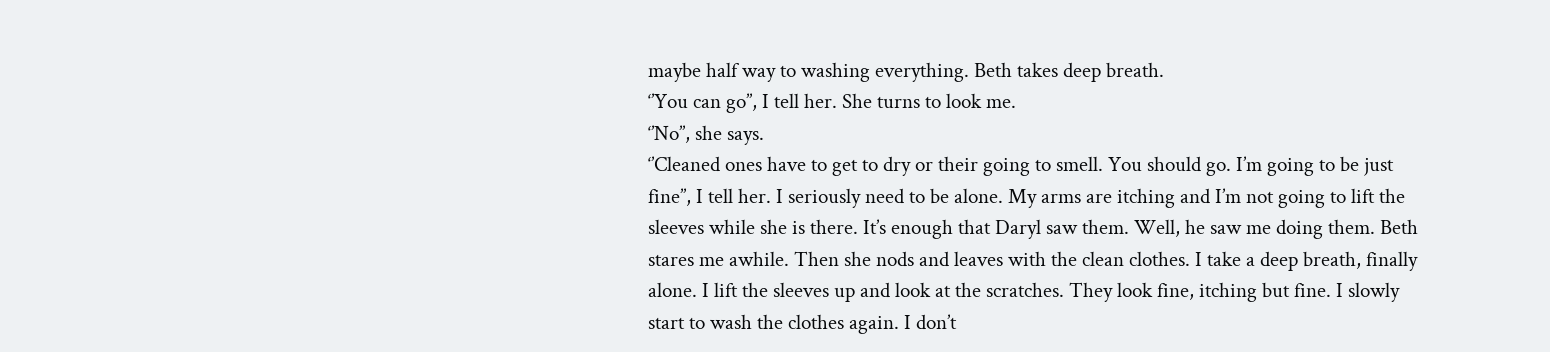maybe half way to washing everything. Beth takes deep breath.
‘’You can go’’, I tell her. She turns to look me.
‘’No’’, she says.
‘’Cleaned ones have to get to dry or their going to smell. You should go. I’m going to be just fine’’, I tell her. I seriously need to be alone. My arms are itching and I’m not going to lift the sleeves while she is there. It’s enough that Daryl saw them. Well, he saw me doing them. Beth stares me awhile. Then she nods and leaves with the clean clothes. I take a deep breath, finally alone. I lift the sleeves up and look at the scratches. They look fine, itching but fine. I slowly start to wash the clothes again. I don’t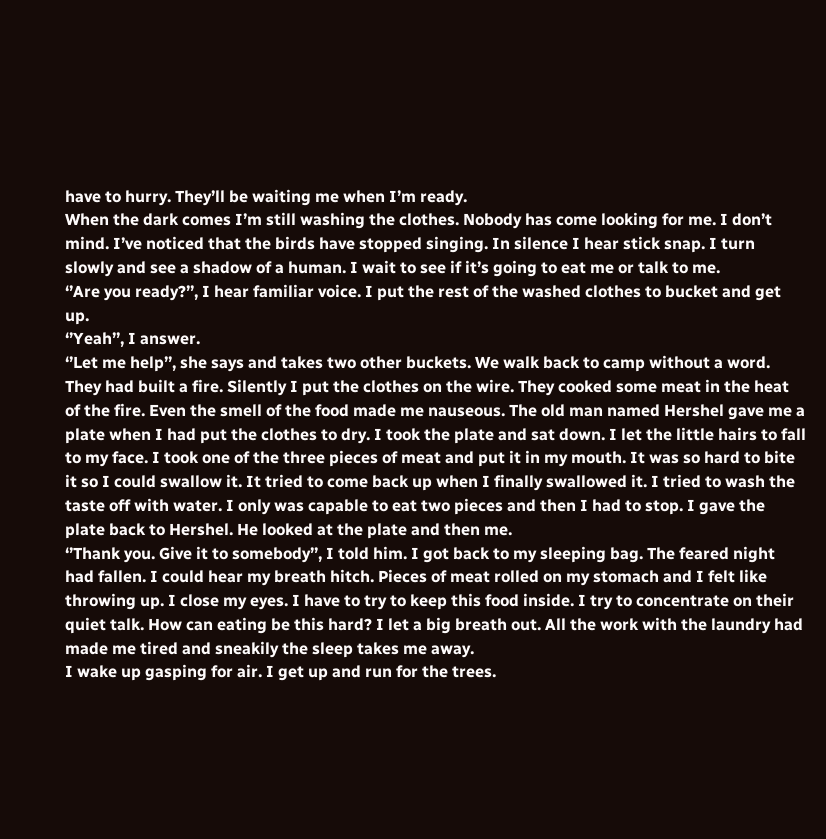have to hurry. They’ll be waiting me when I’m ready.
When the dark comes I’m still washing the clothes. Nobody has come looking for me. I don’t mind. I’ve noticed that the birds have stopped singing. In silence I hear stick snap. I turn slowly and see a shadow of a human. I wait to see if it’s going to eat me or talk to me.
‘’Are you ready?’’, I hear familiar voice. I put the rest of the washed clothes to bucket and get up.
‘’Yeah’’, I answer.
‘’Let me help’’, she says and takes two other buckets. We walk back to camp without a word. They had built a fire. Silently I put the clothes on the wire. They cooked some meat in the heat of the fire. Even the smell of the food made me nauseous. The old man named Hershel gave me a plate when I had put the clothes to dry. I took the plate and sat down. I let the little hairs to fall to my face. I took one of the three pieces of meat and put it in my mouth. It was so hard to bite it so I could swallow it. It tried to come back up when I finally swallowed it. I tried to wash the taste off with water. I only was capable to eat two pieces and then I had to stop. I gave the plate back to Hershel. He looked at the plate and then me.
‘’Thank you. Give it to somebody’’, I told him. I got back to my sleeping bag. The feared night had fallen. I could hear my breath hitch. Pieces of meat rolled on my stomach and I felt like throwing up. I close my eyes. I have to try to keep this food inside. I try to concentrate on their quiet talk. How can eating be this hard? I let a big breath out. All the work with the laundry had made me tired and sneakily the sleep takes me away.
I wake up gasping for air. I get up and run for the trees.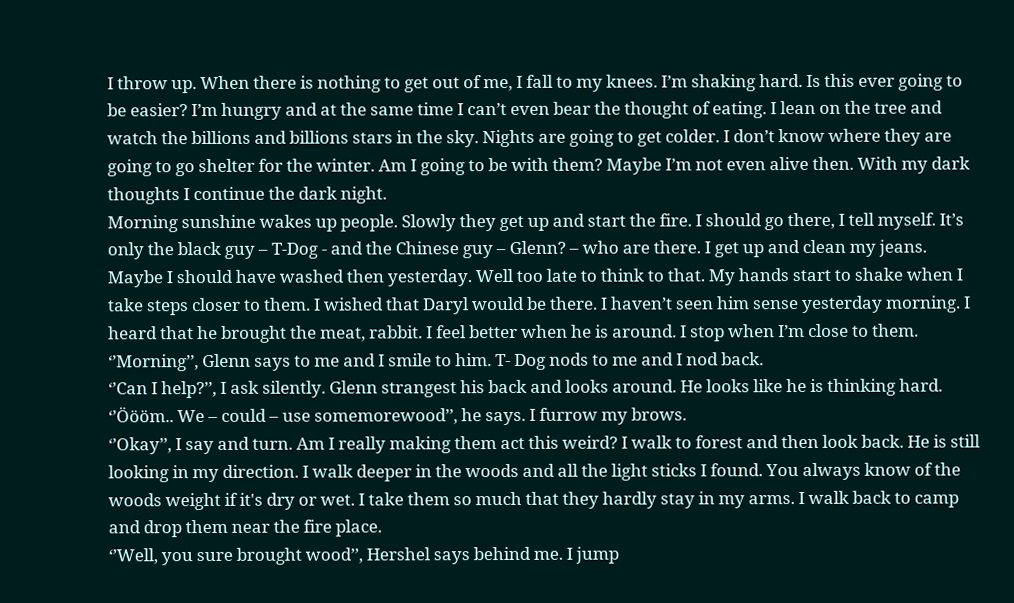I throw up. When there is nothing to get out of me, I fall to my knees. I’m shaking hard. Is this ever going to be easier? I’m hungry and at the same time I can’t even bear the thought of eating. I lean on the tree and watch the billions and billions stars in the sky. Nights are going to get colder. I don’t know where they are going to go shelter for the winter. Am I going to be with them? Maybe I’m not even alive then. With my dark thoughts I continue the dark night.
Morning sunshine wakes up people. Slowly they get up and start the fire. I should go there, I tell myself. It’s only the black guy – T-Dog - and the Chinese guy – Glenn? – who are there. I get up and clean my jeans. Maybe I should have washed then yesterday. Well too late to think to that. My hands start to shake when I take steps closer to them. I wished that Daryl would be there. I haven’t seen him sense yesterday morning. I heard that he brought the meat, rabbit. I feel better when he is around. I stop when I’m close to them.
‘’Morning’’, Glenn says to me and I smile to him. T- Dog nods to me and I nod back.
‘’Can I help?’’, I ask silently. Glenn strangest his back and looks around. He looks like he is thinking hard.
‘’Öööm.. We – could – use somemorewood’’, he says. I furrow my brows.
‘’Okay’’, I say and turn. Am I really making them act this weird? I walk to forest and then look back. He is still looking in my direction. I walk deeper in the woods and all the light sticks I found. You always know of the woods weight if it's dry or wet. I take them so much that they hardly stay in my arms. I walk back to camp and drop them near the fire place.
‘’Well, you sure brought wood’’, Hershel says behind me. I jump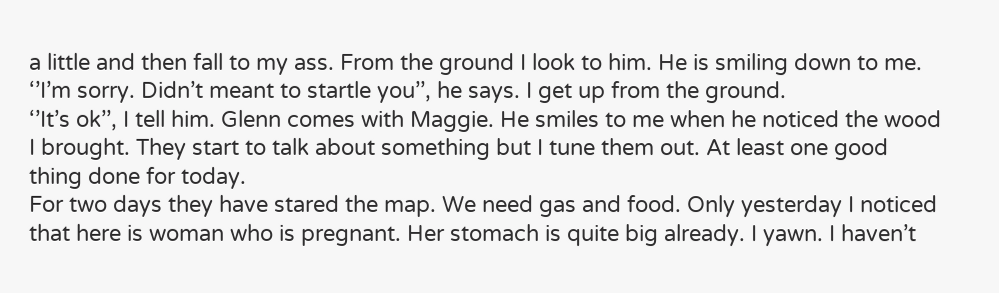a little and then fall to my ass. From the ground I look to him. He is smiling down to me.
‘’I’m sorry. Didn’t meant to startle you’’, he says. I get up from the ground.
‘’It’s ok’’, I tell him. Glenn comes with Maggie. He smiles to me when he noticed the wood I brought. They start to talk about something but I tune them out. At least one good thing done for today.
For two days they have stared the map. We need gas and food. Only yesterday I noticed that here is woman who is pregnant. Her stomach is quite big already. I yawn. I haven’t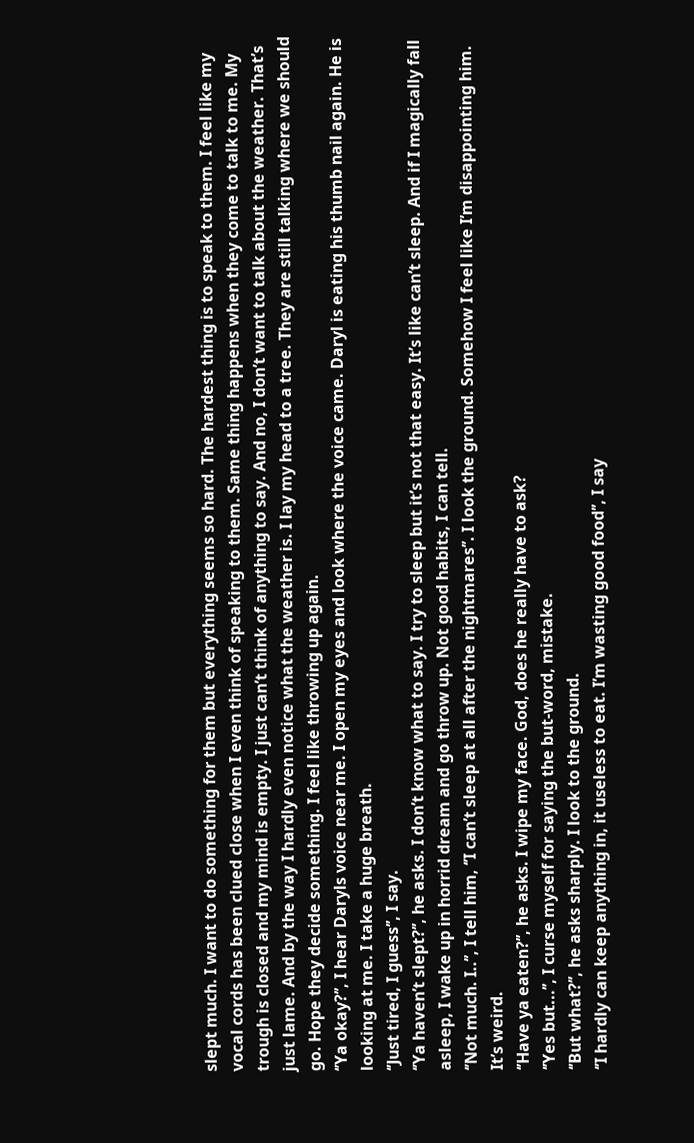slept much. I want to do something for them but everything seems so hard. The hardest thing is to speak to them. I feel like my vocal cords has been clued close when I even think of speaking to them. Same thing happens when they come to talk to me. My trough is closed and my mind is empty. I just can’t think of anything to say. And no, I don’t want to talk about the weather. That’s just lame. And by the way I hardly even notice what the weather is. I lay my head to a tree. They are still talking where we should go. Hope they decide something. I feel like throwing up again.
‘’Ya okay?’’, I hear Daryls voice near me. I open my eyes and look where the voice came. Daryl is eating his thumb nail again. He is looking at me. I take a huge breath.
‘’Just tired, I guess’’, I say.
‘’Ya haven’t slept?’’, he asks. I don’t know what to say. I try to sleep but it’s not that easy. It’s like can’t sleep. And if I magically fall asleep, I wake up in horrid dream and go throw up. Not good habits, I can tell.
‘’Not much. I..’’, I tell him, ‘’I can’t sleep at all after the nightmares’’. I look the ground. Somehow I feel like I’m disappointing him. It’s weird.
‘’Have ya eaten?’’, he asks. I wipe my face. God, does he really have to ask?
‘’Yes but...’’, I curse myself for saying the but-word, mistake.
‘’But what?’’, he asks sharply. I look to the ground.
‘’I hardly can keep anything in, it useless to eat. I’m wasting good food’’, I say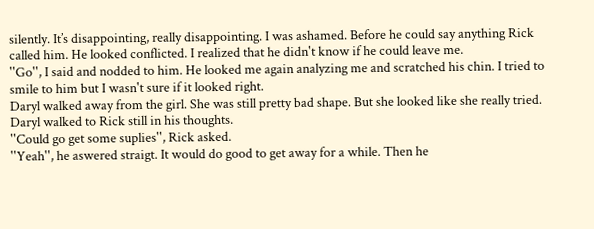silently. It’s disappointing, really disappointing. I was ashamed. Before he could say anything Rick called him. He looked conflicted. I realized that he didn't know if he could leave me.
''Go'', I said and nodded to him. He looked me again analyzing me and scratched his chin. I tried to smile to him but I wasn't sure if it looked right.
Daryl walked away from the girl. She was still pretty bad shape. But she looked like she really tried. Daryl walked to Rick still in his thoughts.
''Could go get some suplies'', Rick asked.
''Yeah'', he aswered straigt. It would do good to get away for a while. Then he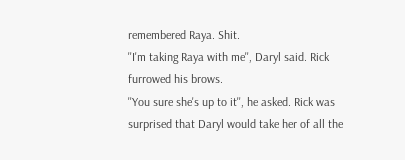remembered Raya. Shit.
''I'm taking Raya with me'', Daryl said. Rick furrowed his brows.
''You sure she's up to it'', he asked. Rick was surprised that Daryl would take her of all the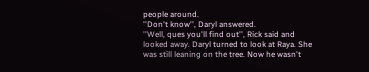people around.
''Don't know'', Daryl answered.
''Well, ques you'll find out'', Rick said and looked away. Daryl turned to look at Raya. She was still leaning on the tree. Now he wasn't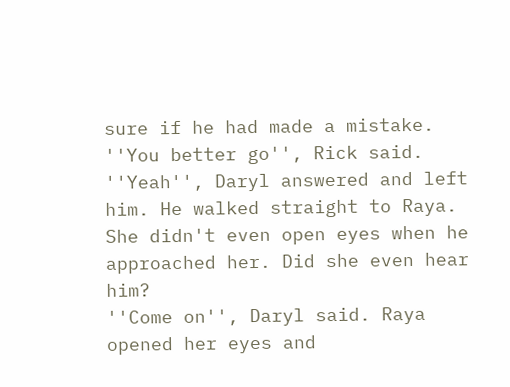sure if he had made a mistake.
''You better go'', Rick said.
''Yeah'', Daryl answered and left him. He walked straight to Raya. She didn't even open eyes when he approached her. Did she even hear him?
''Come on'', Daryl said. Raya opened her eyes and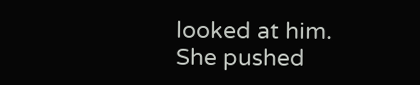looked at him. She pushed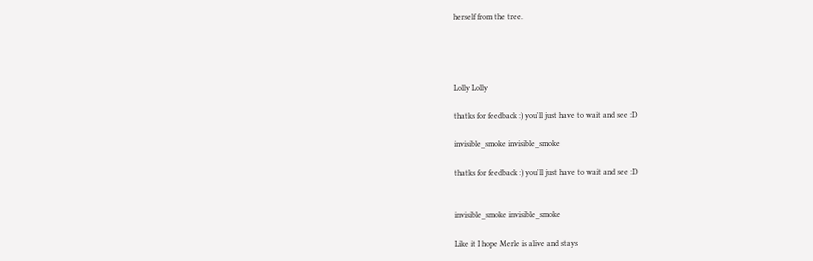herself from the tree.




Lolly Lolly

thatks for feedback :) you'll just have to wait and see :D

invisible_smoke invisible_smoke

thatks for feedback :) you'll just have to wait and see :D


invisible_smoke invisible_smoke

Like it I hope Merle is alive and stays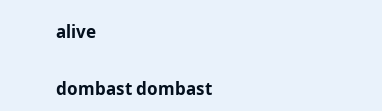alive

dombast dombast